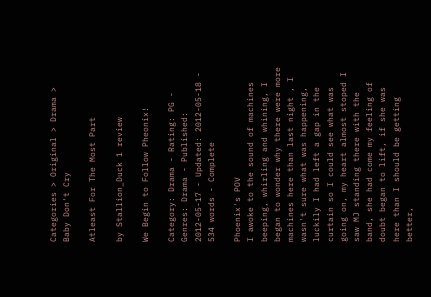Categories > Original > Drama > Baby Don't Cry

Atleast For The Most Part

by Stallion_Duck 1 review

We Begin to Follow Pheonix!

Category: Drama - Rating: PG - Genres: Drama - Published: 2012-05-17 - Updated: 2012-05-18 - 534 words - Complete

Phoenix's POV
I awoke to the sound of machines beeping, whirling and whining, I began to wonder why there were more machines here than last night , I wasn't sure what was happening, luckily I had left a gap in the curtain so I could see what was going on, my heart almost stoped I saw MJ standing there with the band, she had come my feeling of doubt began to lift, if she was here than I should be getting better,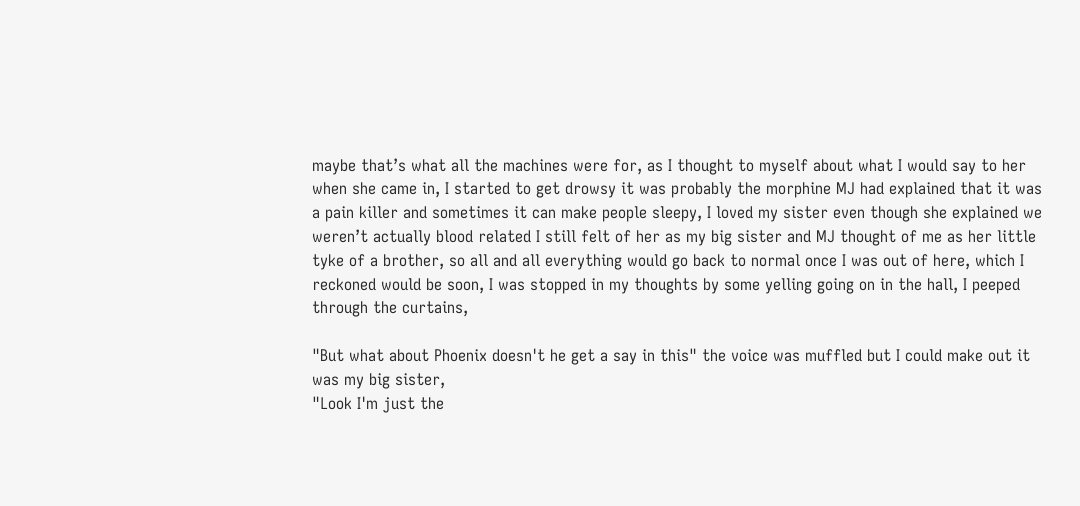maybe that’s what all the machines were for, as I thought to myself about what I would say to her when she came in, I started to get drowsy it was probably the morphine MJ had explained that it was a pain killer and sometimes it can make people sleepy, I loved my sister even though she explained we weren’t actually blood related I still felt of her as my big sister and MJ thought of me as her little tyke of a brother, so all and all everything would go back to normal once I was out of here, which I reckoned would be soon, I was stopped in my thoughts by some yelling going on in the hall, I peeped through the curtains,

"But what about Phoenix doesn't he get a say in this" the voice was muffled but I could make out it was my big sister,
"Look I'm just the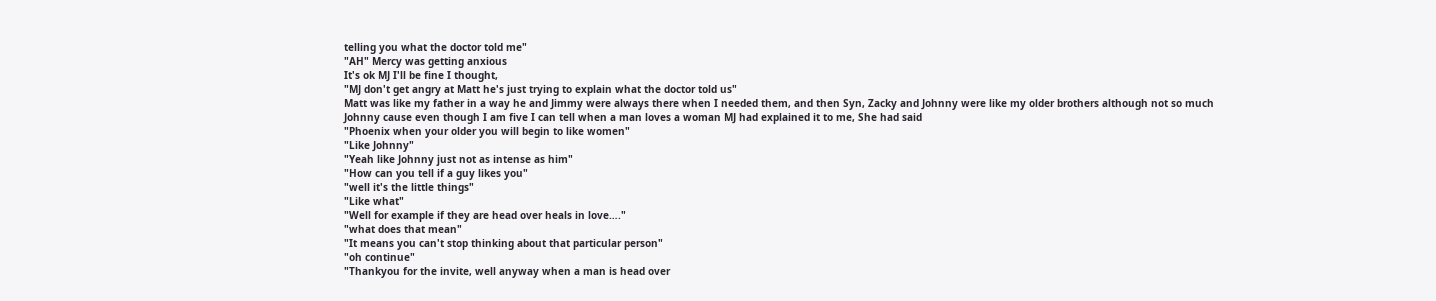telling you what the doctor told me"
"AH" Mercy was getting anxious
It's ok MJ I'll be fine I thought,
"MJ don't get angry at Matt he's just trying to explain what the doctor told us"
Matt was like my father in a way he and Jimmy were always there when I needed them, and then Syn, Zacky and Johnny were like my older brothers although not so much Johnny cause even though I am five I can tell when a man loves a woman MJ had explained it to me, She had said
"Phoenix when your older you will begin to like women"
"Like Johnny"
"Yeah like Johnny just not as intense as him"
"How can you tell if a guy likes you"
"well it's the little things"
"Like what"
"Well for example if they are head over heals in love…."
"what does that mean"
"It means you can't stop thinking about that particular person"
"oh continue"
"Thankyou for the invite, well anyway when a man is head over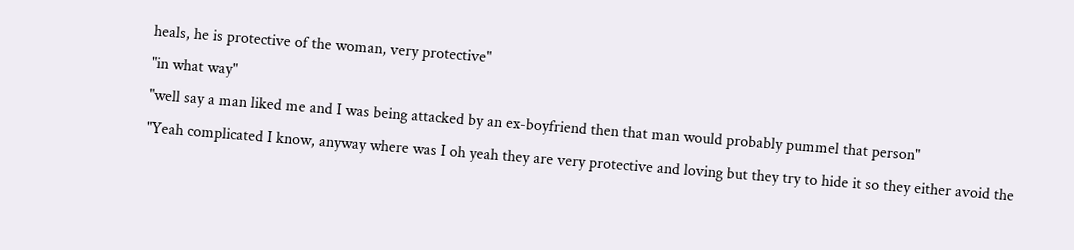heals, he is protective of the woman, very protective"
"in what way"
"well say a man liked me and I was being attacked by an ex-boyfriend then that man would probably pummel that person"
"Yeah complicated I know, anyway where was I oh yeah they are very protective and loving but they try to hide it so they either avoid the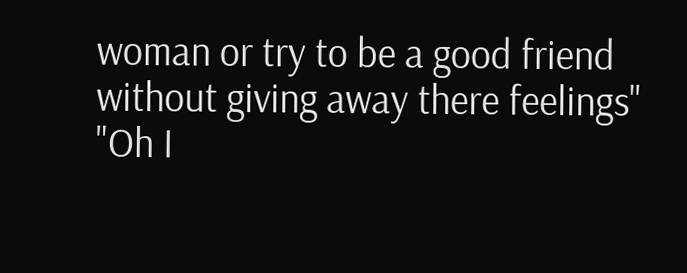woman or try to be a good friend without giving away there feelings"
"Oh I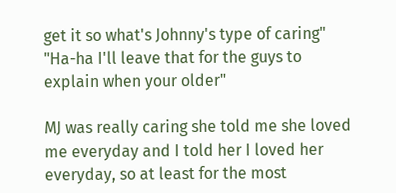get it so what's Johnny's type of caring"
"Ha-ha I'll leave that for the guys to explain when your older"

MJ was really caring she told me she loved me everyday and I told her I loved her everyday, so at least for the most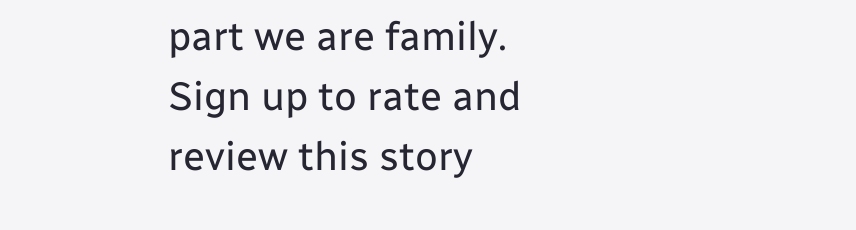part we are family.
Sign up to rate and review this story